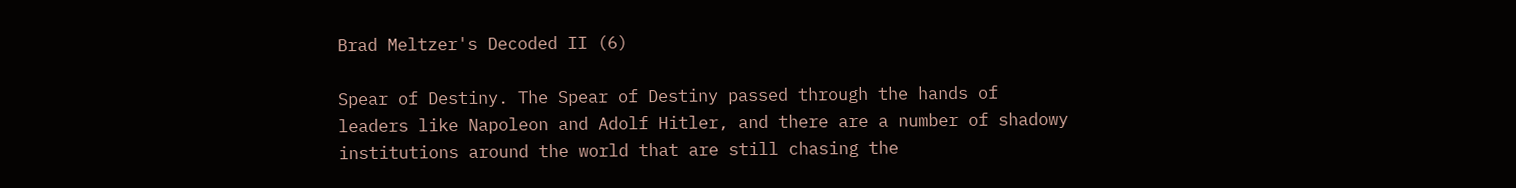Brad Meltzer's Decoded II (6)

Spear of Destiny. The Spear of Destiny passed through the hands of leaders like Napoleon and Adolf Hitler, and there are a number of shadowy institutions around the world that are still chasing the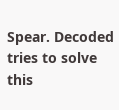Spear. Decoded tries to solve this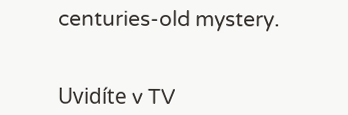centuries-old mystery.


Uvidíte v TV